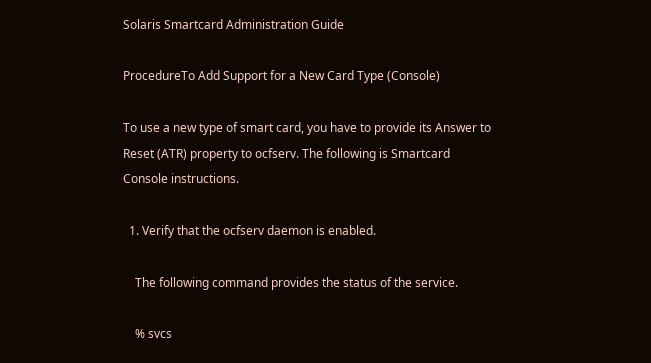Solaris Smartcard Administration Guide

ProcedureTo Add Support for a New Card Type (Console)

To use a new type of smart card, you have to provide its Answer to Reset (ATR) property to ocfserv. The following is Smartcard Console instructions.

  1. Verify that the ocfserv daemon is enabled.

    The following command provides the status of the service.

    % svcs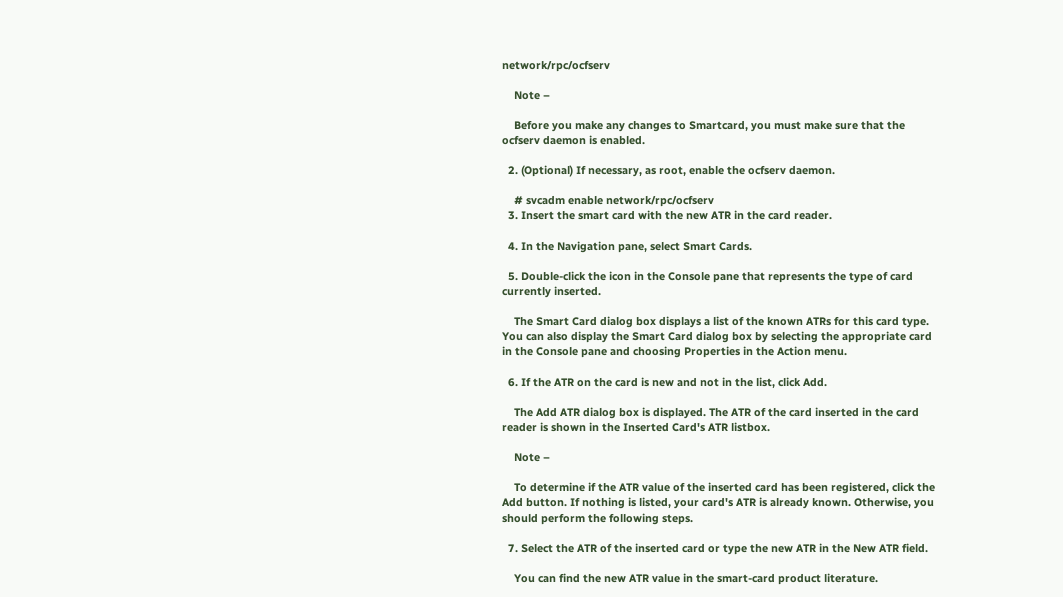network/rpc/ocfserv

    Note –

    Before you make any changes to Smartcard, you must make sure that the ocfserv daemon is enabled.

  2. (Optional) If necessary, as root, enable the ocfserv daemon.

    # svcadm enable network/rpc/ocfserv
  3. Insert the smart card with the new ATR in the card reader.

  4. In the Navigation pane, select Smart Cards.

  5. Double-click the icon in the Console pane that represents the type of card currently inserted.

    The Smart Card dialog box displays a list of the known ATRs for this card type. You can also display the Smart Card dialog box by selecting the appropriate card in the Console pane and choosing Properties in the Action menu.

  6. If the ATR on the card is new and not in the list, click Add.

    The Add ATR dialog box is displayed. The ATR of the card inserted in the card reader is shown in the Inserted Card's ATR listbox.

    Note –

    To determine if the ATR value of the inserted card has been registered, click the Add button. If nothing is listed, your card's ATR is already known. Otherwise, you should perform the following steps.

  7. Select the ATR of the inserted card or type the new ATR in the New ATR field.

    You can find the new ATR value in the smart-card product literature.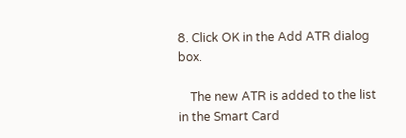8. Click OK in the Add ATR dialog box.

    The new ATR is added to the list in the Smart Card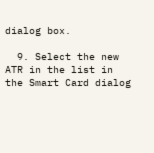dialog box.

  9. Select the new ATR in the list in the Smart Card dialog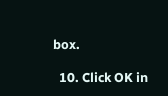box.

  10. Click OK in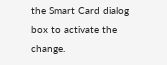the Smart Card dialog box to activate the change.